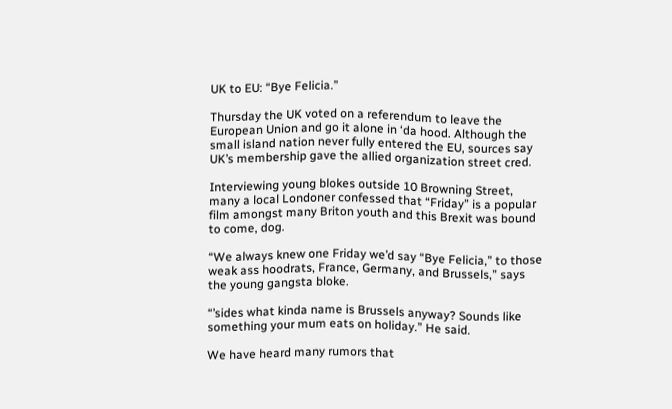UK to EU: “Bye Felicia.”

Thursday the UK voted on a referendum to leave the European Union and go it alone in ‘da hood. Although the small island nation never fully entered the EU, sources say UK’s membership gave the allied organization street cred.

Interviewing young blokes outside 10 Browning Street, many a local Londoner confessed that “Friday” is a popular film amongst many Briton youth and this Brexit was bound to come, dog.

“We always knew one Friday we’d say “Bye Felicia,” to those weak ass hoodrats, France, Germany, and Brussels,” says the young gangsta bloke.

“’sides what kinda name is Brussels anyway? Sounds like something your mum eats on holiday.” He said.

We have heard many rumors that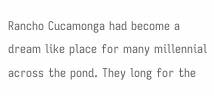Rancho Cucamonga had become a dream like place for many millennial across the pond. They long for the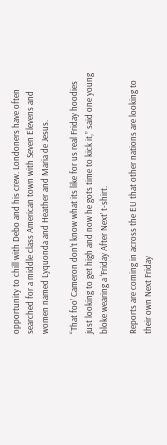opportunity to chill with Debo and his crew. Londoners have often searched for a middle class American town with Seven Elevens and women named Lyquonda and Heather and Maria de Jesus.

“That foo’ Cameron don’t know what its like for us real Friday hoodies just looking to get high and now he gots time to kick it,” said one young bloke wearing a ‘Friday After Next’ t-shirt.

Reports are coming in across the EU that other nations are looking to their own Next Friday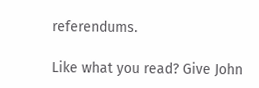referendums.

Like what you read? Give John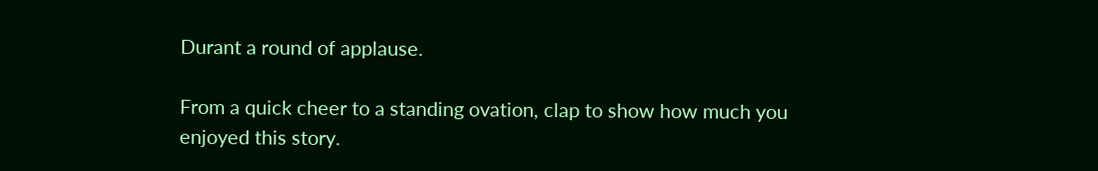Durant a round of applause.

From a quick cheer to a standing ovation, clap to show how much you enjoyed this story.